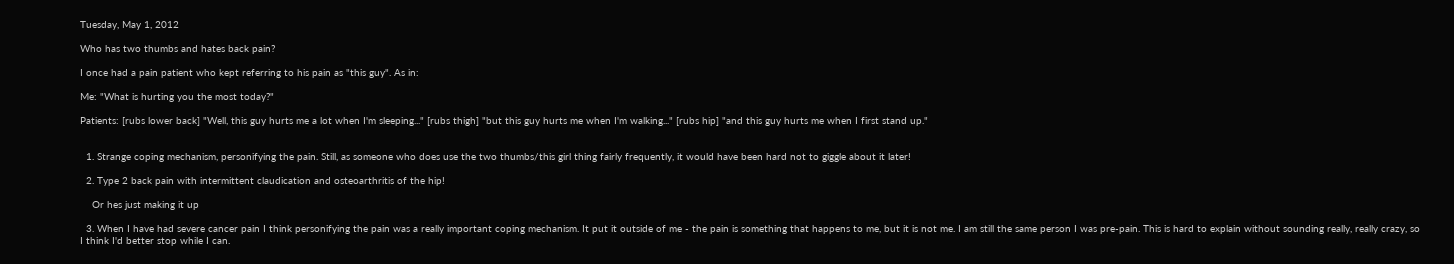Tuesday, May 1, 2012

Who has two thumbs and hates back pain?

I once had a pain patient who kept referring to his pain as "this guy". As in:

Me: "What is hurting you the most today?"

Patients: [rubs lower back] "Well, this guy hurts me a lot when I'm sleeping..." [rubs thigh] "but this guy hurts me when I'm walking..." [rubs hip] "and this guy hurts me when I first stand up."


  1. Strange coping mechanism, personifying the pain. Still, as someone who does use the two thumbs/this girl thing fairly frequently, it would have been hard not to giggle about it later!

  2. Type 2 back pain with intermittent claudication and osteoarthritis of the hip!

    Or hes just making it up

  3. When I have had severe cancer pain I think personifying the pain was a really important coping mechanism. It put it outside of me - the pain is something that happens to me, but it is not me. I am still the same person I was pre-pain. This is hard to explain without sounding really, really crazy, so I think I'd better stop while I can.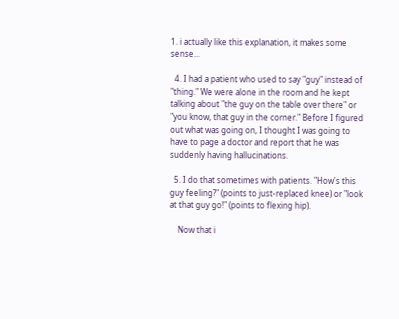1. i actually like this explanation, it makes some sense...

  4. I had a patient who used to say "guy" instead of "thing." We were alone in the room and he kept talking about "the guy on the table over there" or "you know, that guy in the corner." Before I figured out what was going on, I thought I was going to have to page a doctor and report that he was suddenly having hallucinations.

  5. I do that sometimes with patients. "How's this guy feeling?" (points to just-replaced knee) or "look at that guy go!" (points to flexing hip).

    Now that i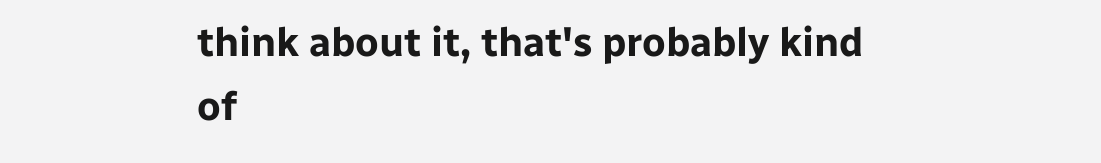think about it, that's probably kind of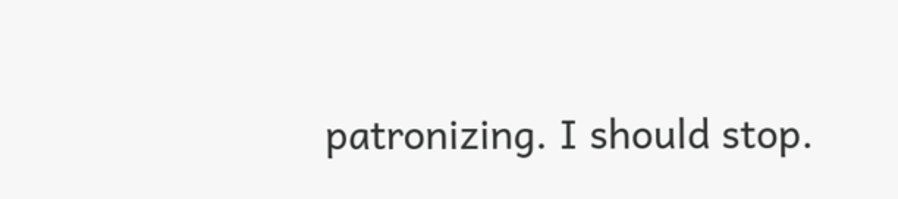patronizing. I should stop.